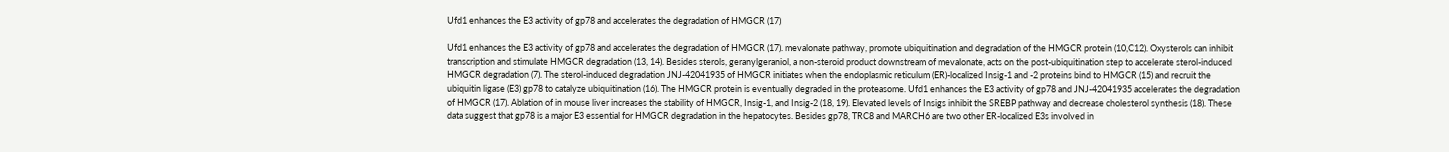Ufd1 enhances the E3 activity of gp78 and accelerates the degradation of HMGCR (17)

Ufd1 enhances the E3 activity of gp78 and accelerates the degradation of HMGCR (17). mevalonate pathway, promote ubiquitination and degradation of the HMGCR protein (10,C12). Oxysterols can inhibit transcription and stimulate HMGCR degradation (13, 14). Besides sterols, geranylgeraniol, a non-steroid product downstream of mevalonate, acts on the post-ubiquitination step to accelerate sterol-induced HMGCR degradation (7). The sterol-induced degradation JNJ-42041935 of HMGCR initiates when the endoplasmic reticulum (ER)-localized Insig-1 and -2 proteins bind to HMGCR (15) and recruit the ubiquitin ligase (E3) gp78 to catalyze ubiquitination (16). The HMGCR protein is eventually degraded in the proteasome. Ufd1 enhances the E3 activity of gp78 and JNJ-42041935 accelerates the degradation of HMGCR (17). Ablation of in mouse liver increases the stability of HMGCR, Insig-1, and Insig-2 (18, 19). Elevated levels of Insigs inhibit the SREBP pathway and decrease cholesterol synthesis (18). These data suggest that gp78 is a major E3 essential for HMGCR degradation in the hepatocytes. Besides gp78, TRC8 and MARCH6 are two other ER-localized E3s involved in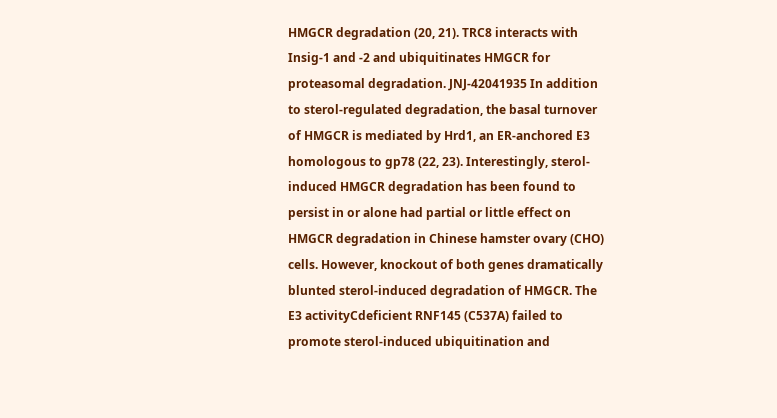HMGCR degradation (20, 21). TRC8 interacts with Insig-1 and -2 and ubiquitinates HMGCR for proteasomal degradation. JNJ-42041935 In addition to sterol-regulated degradation, the basal turnover of HMGCR is mediated by Hrd1, an ER-anchored E3 homologous to gp78 (22, 23). Interestingly, sterol-induced HMGCR degradation has been found to persist in or alone had partial or little effect on HMGCR degradation in Chinese hamster ovary (CHO) cells. However, knockout of both genes dramatically blunted sterol-induced degradation of HMGCR. The E3 activityCdeficient RNF145 (C537A) failed to promote sterol-induced ubiquitination and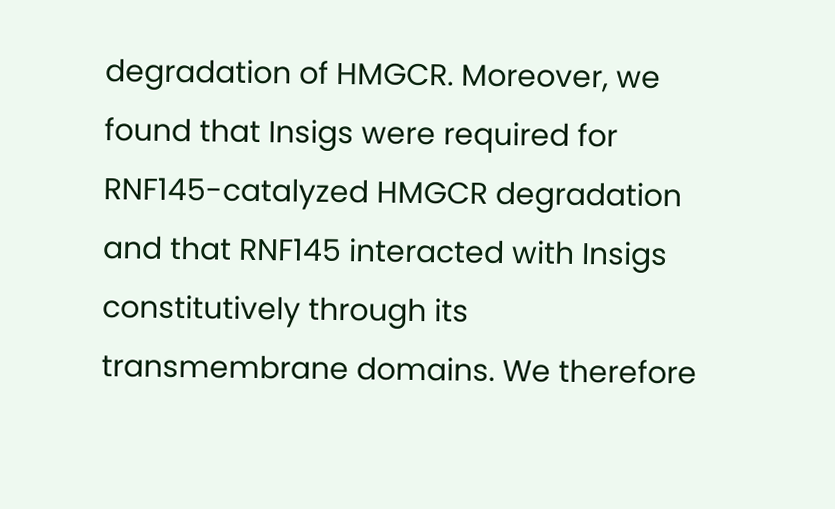degradation of HMGCR. Moreover, we found that Insigs were required for RNF145-catalyzed HMGCR degradation and that RNF145 interacted with Insigs constitutively through its transmembrane domains. We therefore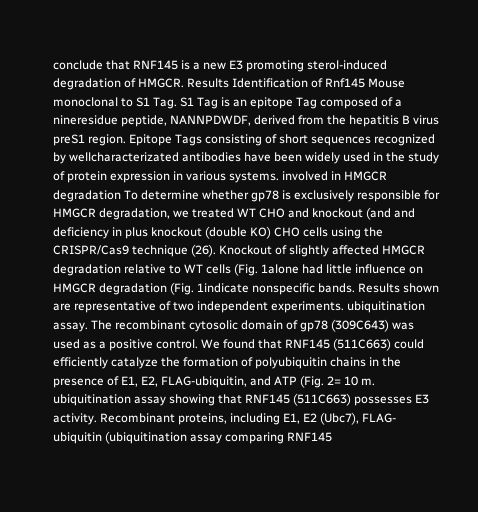conclude that RNF145 is a new E3 promoting sterol-induced degradation of HMGCR. Results Identification of Rnf145 Mouse monoclonal to S1 Tag. S1 Tag is an epitope Tag composed of a nineresidue peptide, NANNPDWDF, derived from the hepatitis B virus preS1 region. Epitope Tags consisting of short sequences recognized by wellcharacterizated antibodies have been widely used in the study of protein expression in various systems. involved in HMGCR degradation To determine whether gp78 is exclusively responsible for HMGCR degradation, we treated WT CHO and knockout (and and deficiency in plus knockout (double KO) CHO cells using the CRISPR/Cas9 technique (26). Knockout of slightly affected HMGCR degradation relative to WT cells (Fig. 1alone had little influence on HMGCR degradation (Fig. 1indicate nonspecific bands. Results shown are representative of two independent experiments. ubiquitination assay. The recombinant cytosolic domain of gp78 (309C643) was used as a positive control. We found that RNF145 (511C663) could efficiently catalyze the formation of polyubiquitin chains in the presence of E1, E2, FLAG-ubiquitin, and ATP (Fig. 2= 10 m. ubiquitination assay showing that RNF145 (511C663) possesses E3 activity. Recombinant proteins, including E1, E2 (Ubc7), FLAG-ubiquitin (ubiquitination assay comparing RNF145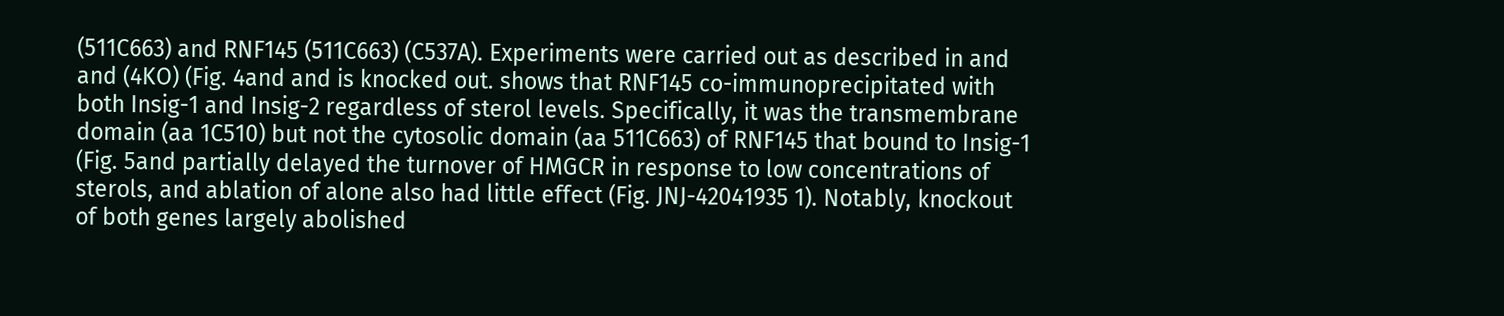(511C663) and RNF145 (511C663) (C537A). Experiments were carried out as described in and and (4KO) (Fig. 4and and is knocked out. shows that RNF145 co-immunoprecipitated with both Insig-1 and Insig-2 regardless of sterol levels. Specifically, it was the transmembrane domain (aa 1C510) but not the cytosolic domain (aa 511C663) of RNF145 that bound to Insig-1 (Fig. 5and partially delayed the turnover of HMGCR in response to low concentrations of sterols, and ablation of alone also had little effect (Fig. JNJ-42041935 1). Notably, knockout of both genes largely abolished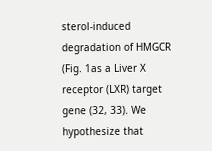sterol-induced degradation of HMGCR (Fig. 1as a Liver X receptor (LXR) target gene (32, 33). We hypothesize that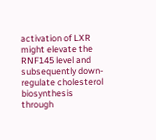activation of LXR might elevate the RNF145 level and subsequently down-regulate cholesterol biosynthesis through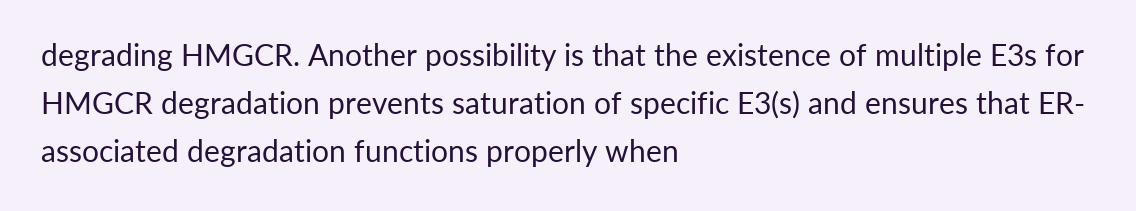degrading HMGCR. Another possibility is that the existence of multiple E3s for HMGCR degradation prevents saturation of specific E3(s) and ensures that ER-associated degradation functions properly when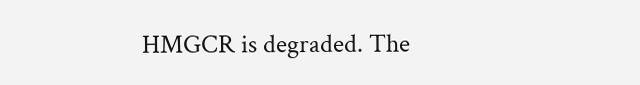HMGCR is degraded. The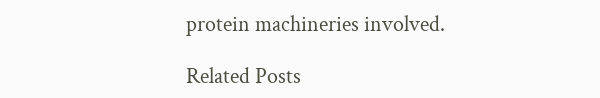protein machineries involved.

Related Posts